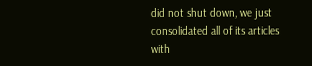did not shut down, we just consolidated all of its articles with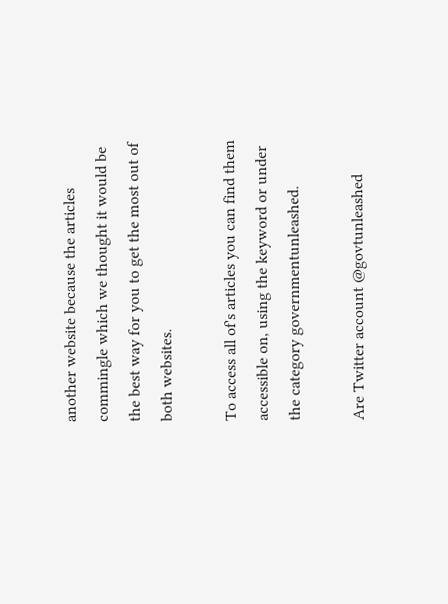another website because the articles commingle which we thought it would be the best way for you to get the most out of both websites.

To access all of's articles you can find them accessible on, using the keyword or under the category governmentunleashed.

Are Twitter account @govtunleashed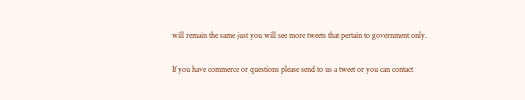will remain the same just you will see more tweets that pertain to government only.

If you have commerce or questions please send to us a tweet or you can contact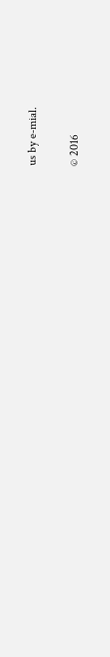us by e-mial.

© 2016